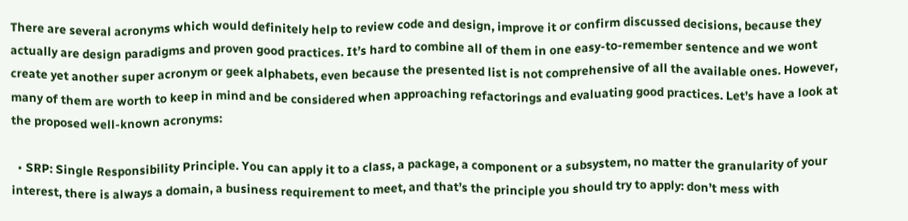There are several acronyms which would definitely help to review code and design, improve it or confirm discussed decisions, because they actually are design paradigms and proven good practices. It’s hard to combine all of them in one easy-to-remember sentence and we wont create yet another super acronym or geek alphabets, even because the presented list is not comprehensive of all the available ones. However, many of them are worth to keep in mind and be considered when approaching refactorings and evaluating good practices. Let’s have a look at the proposed well-known acronyms:

  • SRP: Single Responsibility Principle. You can apply it to a class, a package, a component or a subsystem, no matter the granularity of your interest, there is always a domain, a business requirement to meet, and that’s the principle you should try to apply: don’t mess with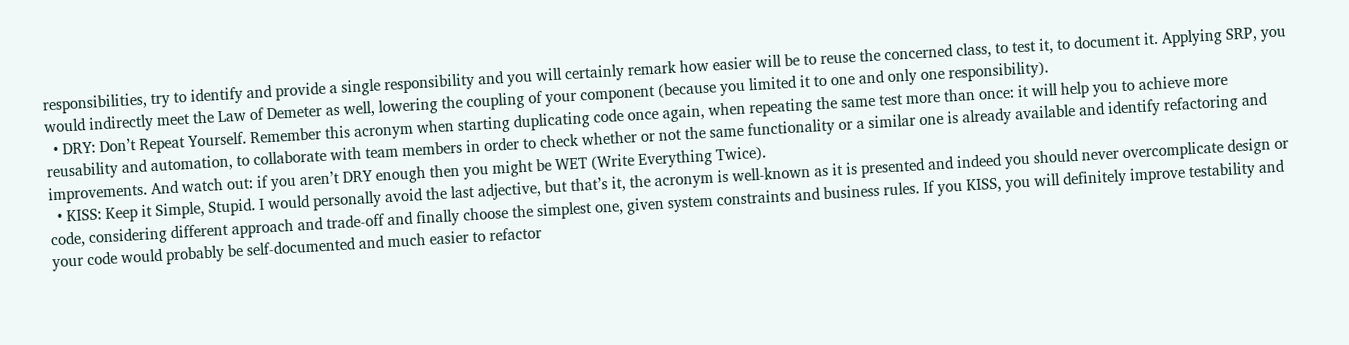responsibilities, try to identify and provide a single responsibility and you will certainly remark how easier will be to reuse the concerned class, to test it, to document it. Applying SRP, you would indirectly meet the Law of Demeter as well, lowering the coupling of your component (because you limited it to one and only one responsibility).
  • DRY: Don’t Repeat Yourself. Remember this acronym when starting duplicating code once again, when repeating the same test more than once: it will help you to achieve more reusability and automation, to collaborate with team members in order to check whether or not the same functionality or a similar one is already available and identify refactoring and improvements. And watch out: if you aren’t DRY enough then you might be WET (Write Everything Twice).
  • KISS: Keep it Simple, Stupid. I would personally avoid the last adjective, but that’s it, the acronym is well-known as it is presented and indeed you should never overcomplicate design or code, considering different approach and trade-off and finally choose the simplest one, given system constraints and business rules. If you KISS, you will definitely improve testability and your code would probably be self-documented and much easier to refactor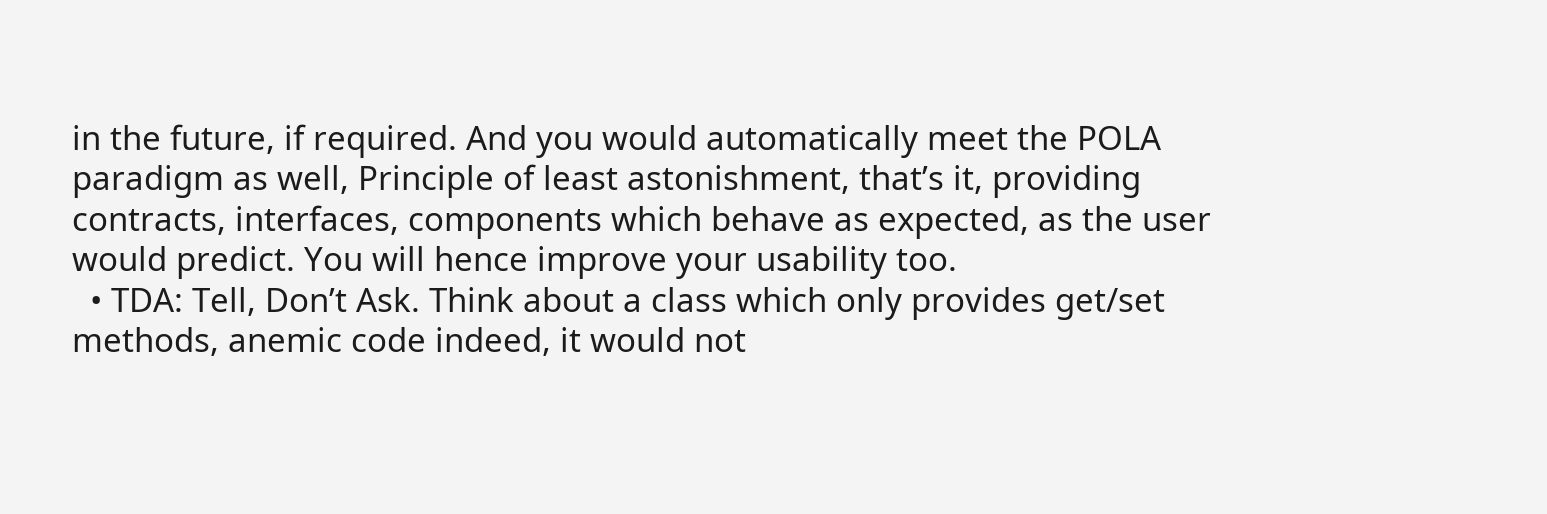in the future, if required. And you would automatically meet the POLA paradigm as well, Principle of least astonishment, that’s it, providing contracts, interfaces, components which behave as expected, as the user would predict. You will hence improve your usability too.
  • TDA: Tell, Don’t Ask. Think about a class which only provides get/set methods, anemic code indeed, it would not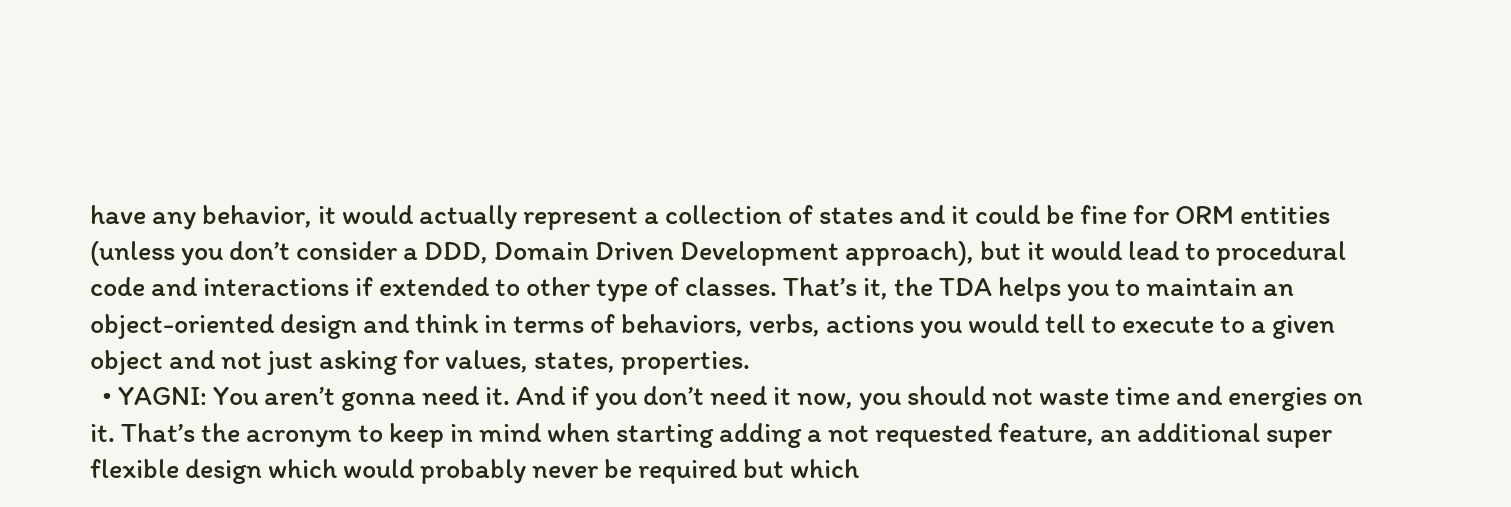have any behavior, it would actually represent a collection of states and it could be fine for ORM entities (unless you don’t consider a DDD, Domain Driven Development approach), but it would lead to procedural code and interactions if extended to other type of classes. That’s it, the TDA helps you to maintain an object-oriented design and think in terms of behaviors, verbs, actions you would tell to execute to a given object and not just asking for values, states, properties.
  • YAGNI: You aren’t gonna need it. And if you don’t need it now, you should not waste time and energies on it. That’s the acronym to keep in mind when starting adding a not requested feature, an additional super flexible design which would probably never be required but which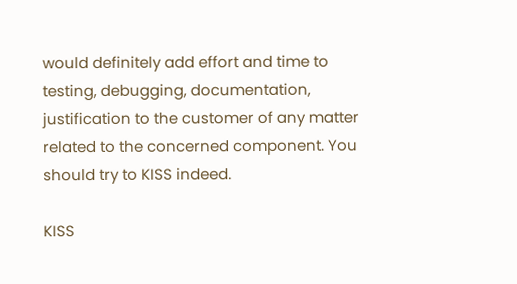would definitely add effort and time to testing, debugging, documentation, justification to the customer of any matter related to the concerned component. You should try to KISS indeed.

KISS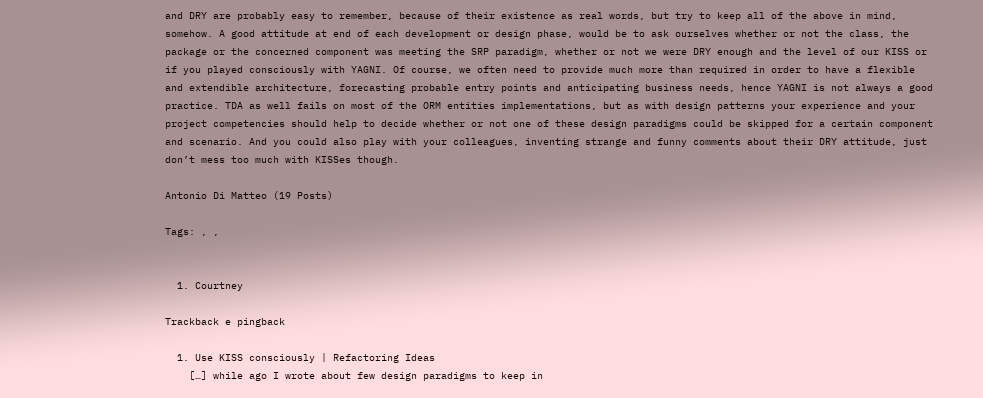and DRY are probably easy to remember, because of their existence as real words, but try to keep all of the above in mind, somehow. A good attitude at end of each development or design phase, would be to ask ourselves whether or not the class, the package or the concerned component was meeting the SRP paradigm, whether or not we were DRY enough and the level of our KISS or if you played consciously with YAGNI. Of course, we often need to provide much more than required in order to have a flexible and extendible architecture, forecasting probable entry points and anticipating business needs, hence YAGNI is not always a good practice. TDA as well fails on most of the ORM entities implementations, but as with design patterns your experience and your project competencies should help to decide whether or not one of these design paradigms could be skipped for a certain component and scenario. And you could also play with your colleagues, inventing strange and funny comments about their DRY attitude, just don’t mess too much with KISSes though.

Antonio Di Matteo (19 Posts)

Tags: , ,


  1. Courtney

Trackback e pingback

  1. Use KISS consciously | Refactoring Ideas
    […] while ago I wrote about few design paradigms to keep in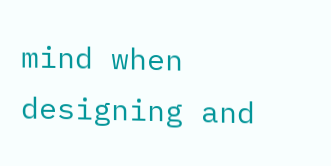mind when designing and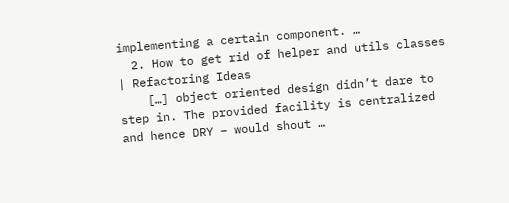implementing a certain component. …
  2. How to get rid of helper and utils classes | Refactoring Ideas
    […] object oriented design didn’t dare to step in. The provided facility is centralized and hence DRY – would shout …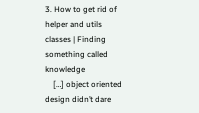3. How to get rid of helper and utils classes | Finding something called knowledge
    […] object oriented design didn’t dare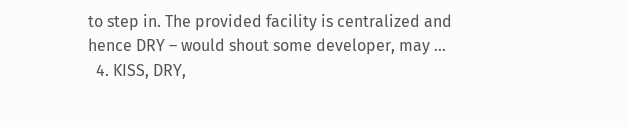to step in. The provided facility is centralized and hence DRY – would shout some developer, may …
  4. KISS, DRY,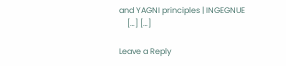and YAGNI principles | INGEGNUE
    […] […]

Leave a Reply